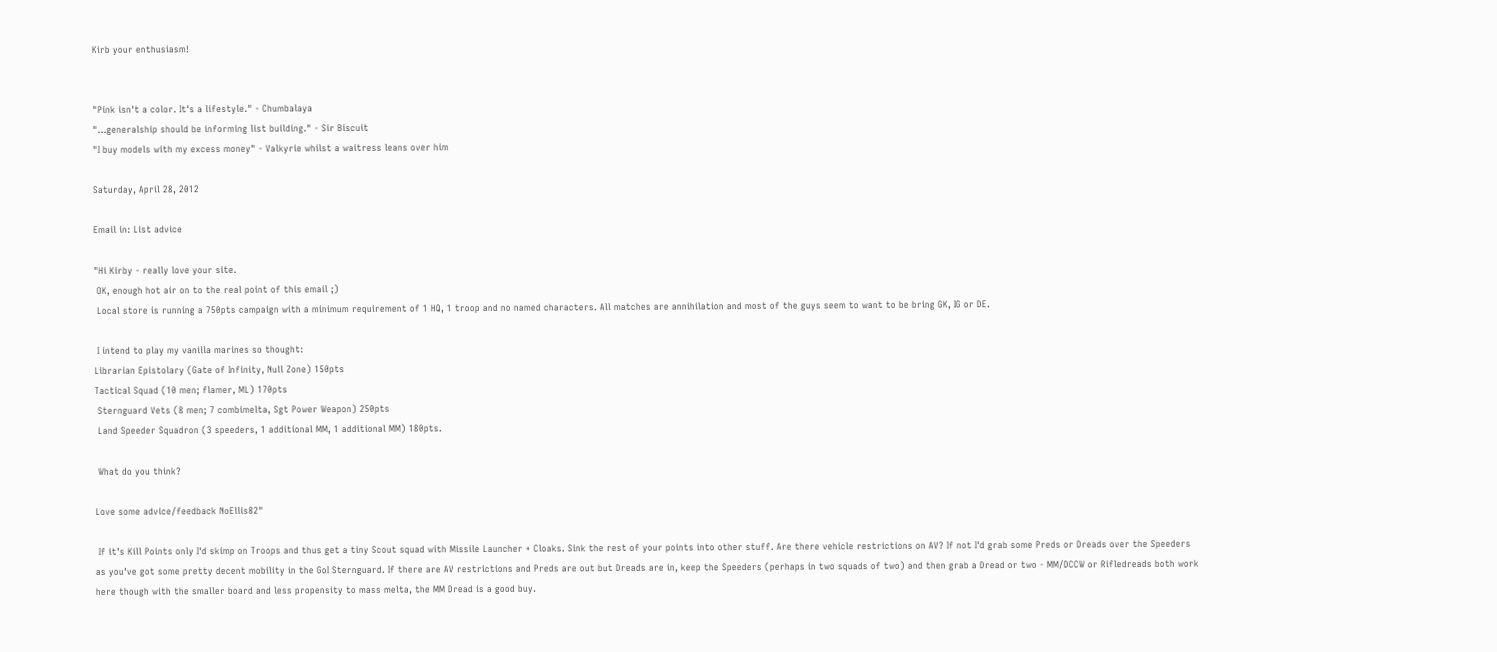Kirb your enthusiasm!


"Pink isn't a color. It's a lifestyle." - Chumbalaya
"...generalship should be informing list building." - Sir Biscuit
"I buy models with my excess money" - Valkyrie whilst a waitress leans over him

Saturday, April 28, 2012

Email in: List advice

"Hi Kirby - really love your site.
 OK, enough hot air on to the real point of this email ;)
 Local store is running a 750pts campaign with a minimum requirement of 1 HQ, 1 troop and no named characters. All matches are annihilation and most of the guys seem to want to be bring GK, IG or DE.

 I intend to play my vanilla marines so thought:
Librarian Epistolary (Gate of Infinity, Null Zone) 150pts
Tactical Squad (10 men; flamer, ML) 170pts
 Sternguard Vets (8 men; 7 combimelta, Sgt Power Weapon) 250pts
 Land Speeder Squadron (3 speeders, 1 additional MM, 1 additional MM) 180pts.

 What do you think?

Love some advice/feedback NoEllis82"

 If it's Kill Points only I'd skimp on Troops and thus get a tiny Scout squad with Missile Launcher + Cloaks. Sink the rest of your points into other stuff. Are there vehicle restrictions on AV? If not I'd grab some Preds or Dreads over the Speeders as you've got some pretty decent mobility in the GoI Sternguard. If there are AV restrictions and Preds are out but Dreads are in, keep the Speeders (perhaps in two squads of two) and then grab a Dread or two - MM/DCCW or Rifledreads both work here though with the smaller board and less propensity to mass melta, the MM Dread is a good buy.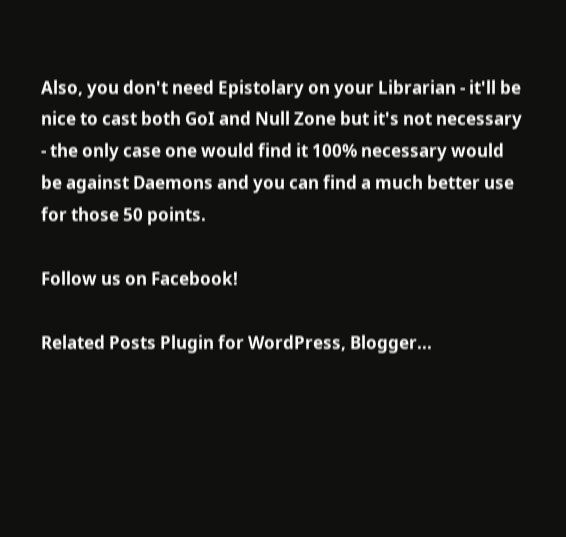Also, you don't need Epistolary on your Librarian - it'll be nice to cast both GoI and Null Zone but it's not necessary - the only case one would find it 100% necessary would be against Daemons and you can find a much better use for those 50 points.

Follow us on Facebook!

Related Posts Plugin for WordPress, Blogger...